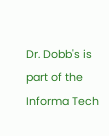Dr. Dobb's is part of the Informa Tech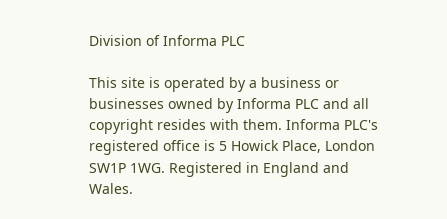Division of Informa PLC

This site is operated by a business or businesses owned by Informa PLC and all copyright resides with them. Informa PLC's registered office is 5 Howick Place, London SW1P 1WG. Registered in England and Wales.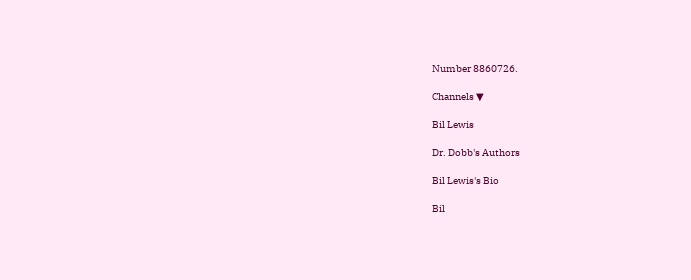Number 8860726.

Channels ▼

Bil Lewis

Dr. Dobb's Authors

Bil Lewis's Bio

Bil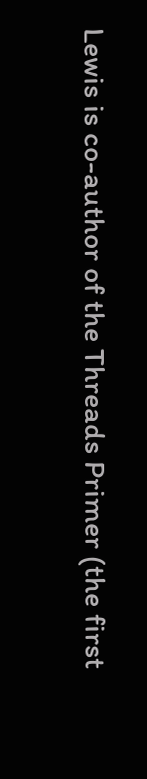Lewis is co-author of the Threads Primer (the first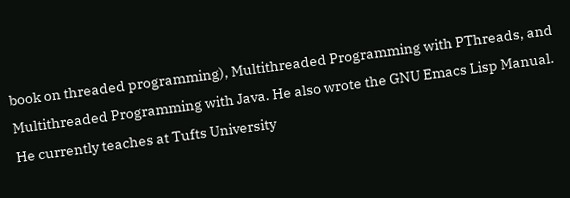book on threaded programming), Multithreaded Programming with PThreads, and Multithreaded Programming with Java. He also wrote the GNU Emacs Lisp Manual. He currently teaches at Tufts University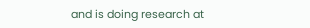and is doing research at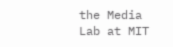the Media Lab at MIT